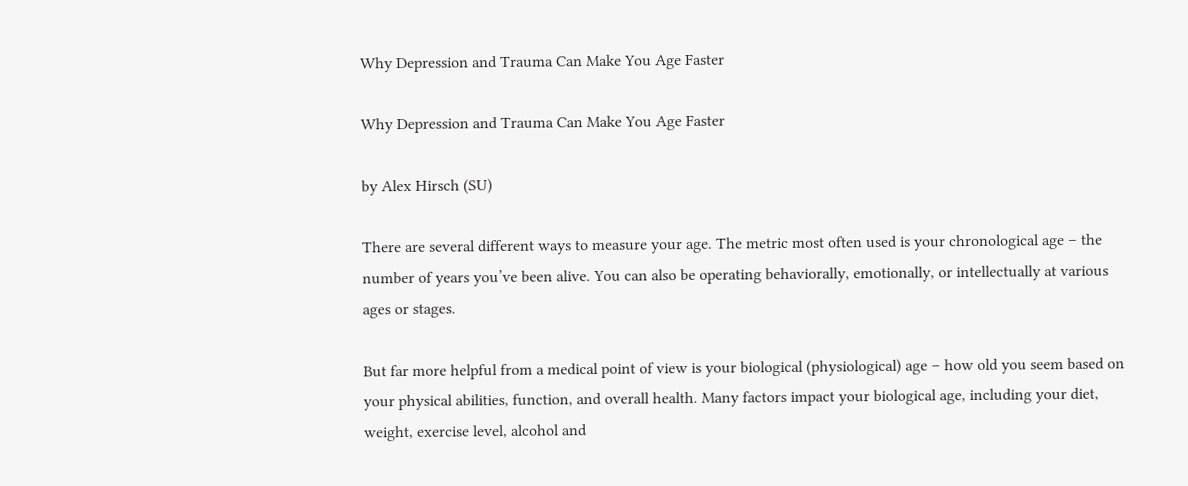Why Depression and Trauma Can Make You Age Faster

Why Depression and Trauma Can Make You Age Faster

by Alex Hirsch (SU)

There are several different ways to measure your age. The metric most often used is your chronological age – the number of years you’ve been alive. You can also be operating behaviorally, emotionally, or intellectually at various ages or stages.

But far more helpful from a medical point of view is your biological (physiological) age – how old you seem based on your physical abilities, function, and overall health. Many factors impact your biological age, including your diet, weight, exercise level, alcohol and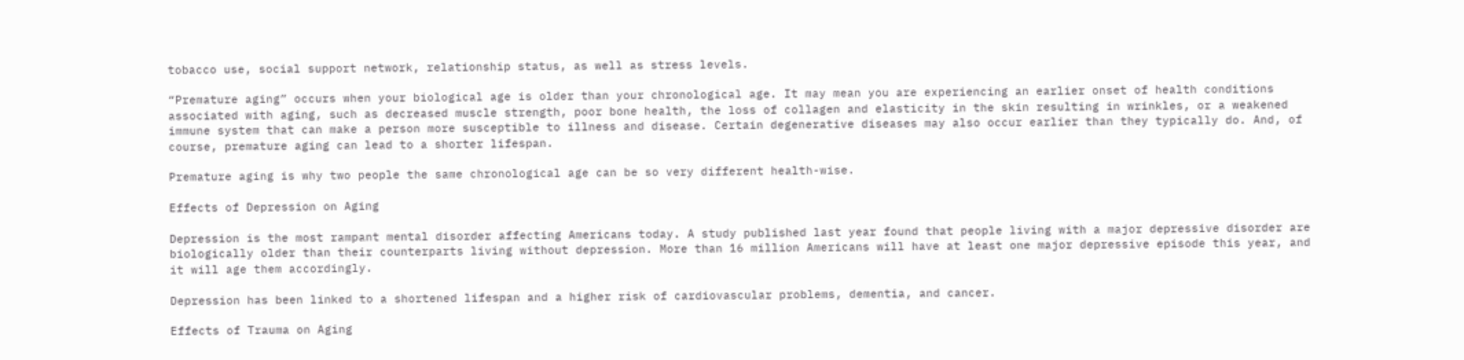tobacco use, social support network, relationship status, as well as stress levels.

“Premature aging” occurs when your biological age is older than your chronological age. It may mean you are experiencing an earlier onset of health conditions associated with aging, such as decreased muscle strength, poor bone health, the loss of collagen and elasticity in the skin resulting in wrinkles, or a weakened immune system that can make a person more susceptible to illness and disease. Certain degenerative diseases may also occur earlier than they typically do. And, of course, premature aging can lead to a shorter lifespan.

Premature aging is why two people the same chronological age can be so very different health-wise.

Effects of Depression on Aging

Depression is the most rampant mental disorder affecting Americans today. A study published last year found that people living with a major depressive disorder are biologically older than their counterparts living without depression. More than 16 million Americans will have at least one major depressive episode this year, and it will age them accordingly.

Depression has been linked to a shortened lifespan and a higher risk of cardiovascular problems, dementia, and cancer.

Effects of Trauma on Aging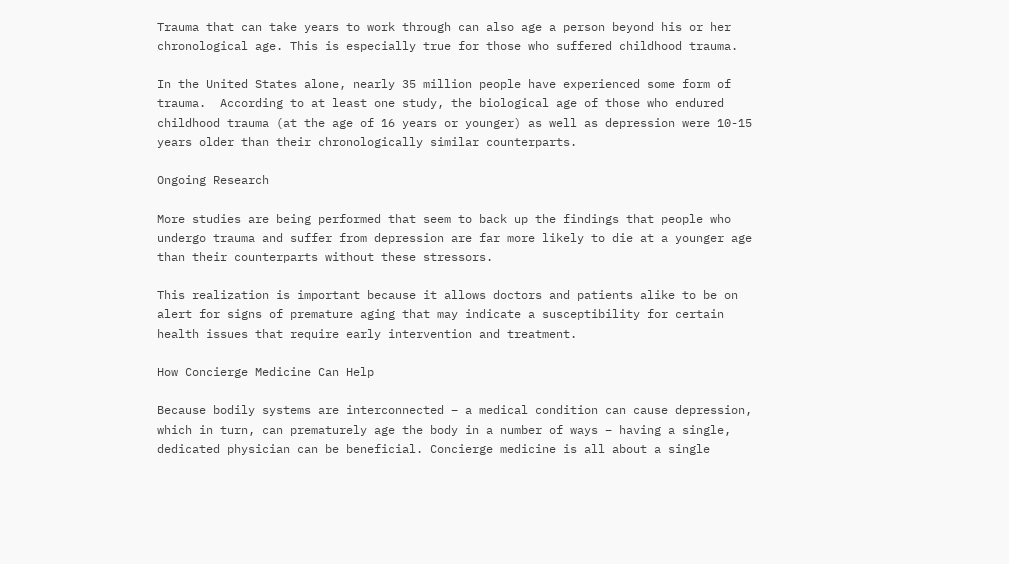Trauma that can take years to work through can also age a person beyond his or her chronological age. This is especially true for those who suffered childhood trauma.

In the United States alone, nearly 35 million people have experienced some form of trauma.  According to at least one study, the biological age of those who endured childhood trauma (at the age of 16 years or younger) as well as depression were 10-15 years older than their chronologically similar counterparts.

Ongoing Research

More studies are being performed that seem to back up the findings that people who undergo trauma and suffer from depression are far more likely to die at a younger age than their counterparts without these stressors.

This realization is important because it allows doctors and patients alike to be on alert for signs of premature aging that may indicate a susceptibility for certain health issues that require early intervention and treatment.

How Concierge Medicine Can Help

Because bodily systems are interconnected – a medical condition can cause depression, which in turn, can prematurely age the body in a number of ways – having a single, dedicated physician can be beneficial. Concierge medicine is all about a single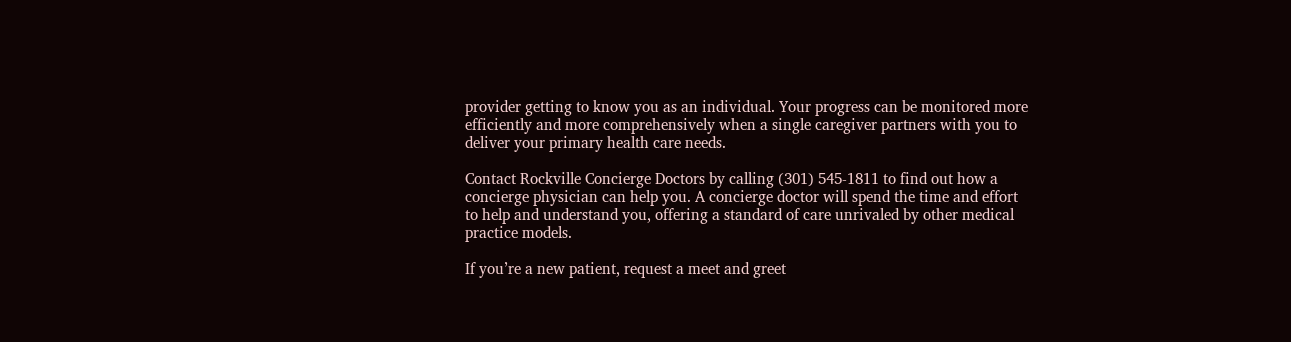provider getting to know you as an individual. Your progress can be monitored more efficiently and more comprehensively when a single caregiver partners with you to deliver your primary health care needs.

Contact Rockville Concierge Doctors by calling (301) 545-1811 to find out how a concierge physician can help you. A concierge doctor will spend the time and effort to help and understand you, offering a standard of care unrivaled by other medical practice models.

If you’re a new patient, request a meet and greet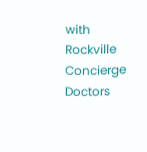with Rockville Concierge Doctors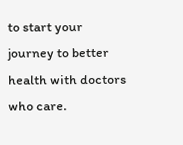to start your journey to better health with doctors who care.